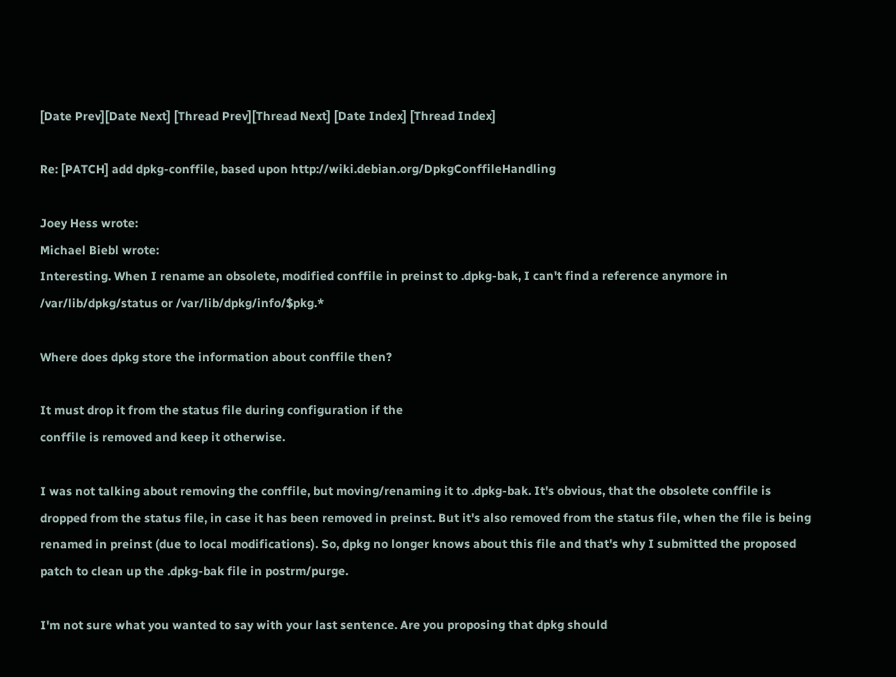[Date Prev][Date Next] [Thread Prev][Thread Next] [Date Index] [Thread Index]

Re: [PATCH] add dpkg-conffile, based upon http://wiki.debian.org/DpkgConffileHandling

Joey Hess wrote:
Michael Biebl wrote:
Interesting. When I rename an obsolete, modified conffile in preinst to .dpkg-bak, I can't find a reference anymore in /var/lib/dpkg/status or /var/lib/dpkg/info/$pkg.*

Where does dpkg store the information about conffile then?

It must drop it from the status file during configuration if the
conffile is removed and keep it otherwise.

I was not talking about removing the conffile, but moving/renaming it to .dpkg-bak. It's obvious, that the obsolete conffile is dropped from the status file, in case it has been removed in preinst. But it's also removed from the status file, when the file is being renamed in preinst (due to local modifications). So, dpkg no longer knows about this file and that's why I submitted the proposed patch to clean up the .dpkg-bak file in postrm/purge.

I'm not sure what you wanted to say with your last sentence. Are you proposing that dpkg should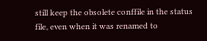still keep the obsolete conffile in the status file, even when it was renamed to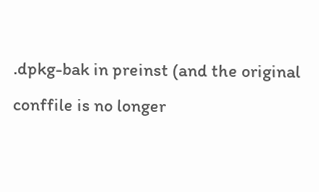.dpkg-bak in preinst (and the original conffile is no longer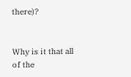there)?


Why is it that all of the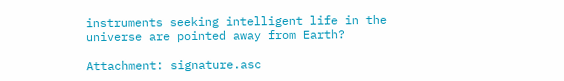instruments seeking intelligent life in the
universe are pointed away from Earth?

Attachment: signature.asc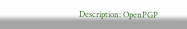Description: OpenPGP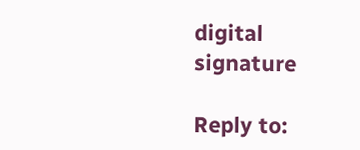digital signature

Reply to: